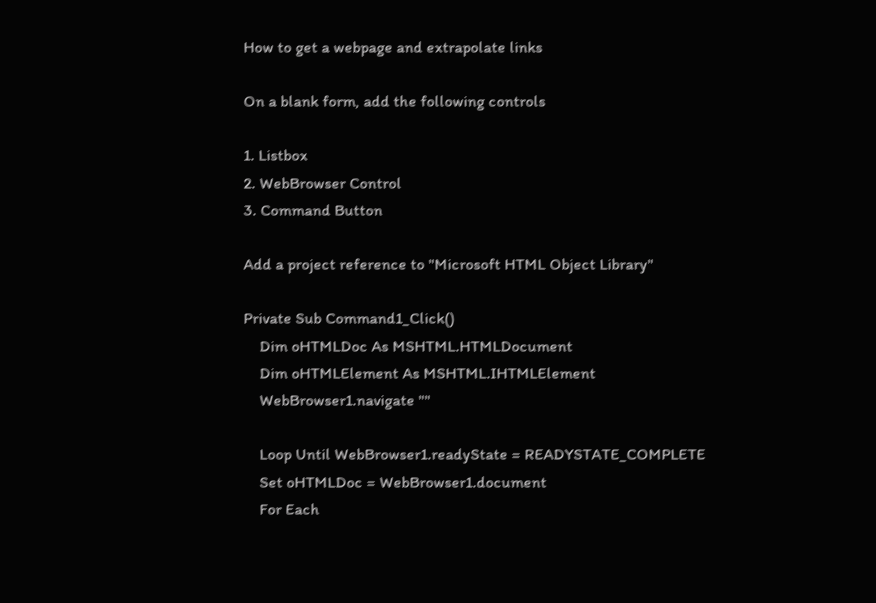How to get a webpage and extrapolate links

On a blank form, add the following controls

1. Listbox
2. WebBrowser Control
3. Command Button

Add a project reference to "Microsoft HTML Object Library"

Private Sub Command1_Click()
    Dim oHTMLDoc As MSHTML.HTMLDocument
    Dim oHTMLElement As MSHTML.IHTMLElement
    WebBrowser1.navigate ""

    Loop Until WebBrowser1.readyState = READYSTATE_COMPLETE
    Set oHTMLDoc = WebBrowser1.document
    For Each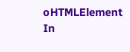oHTMLElement In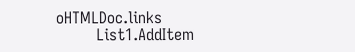oHTMLDoc.links
        List1.AddItem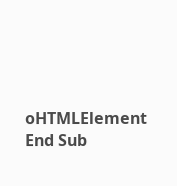oHTMLElement
End Sub